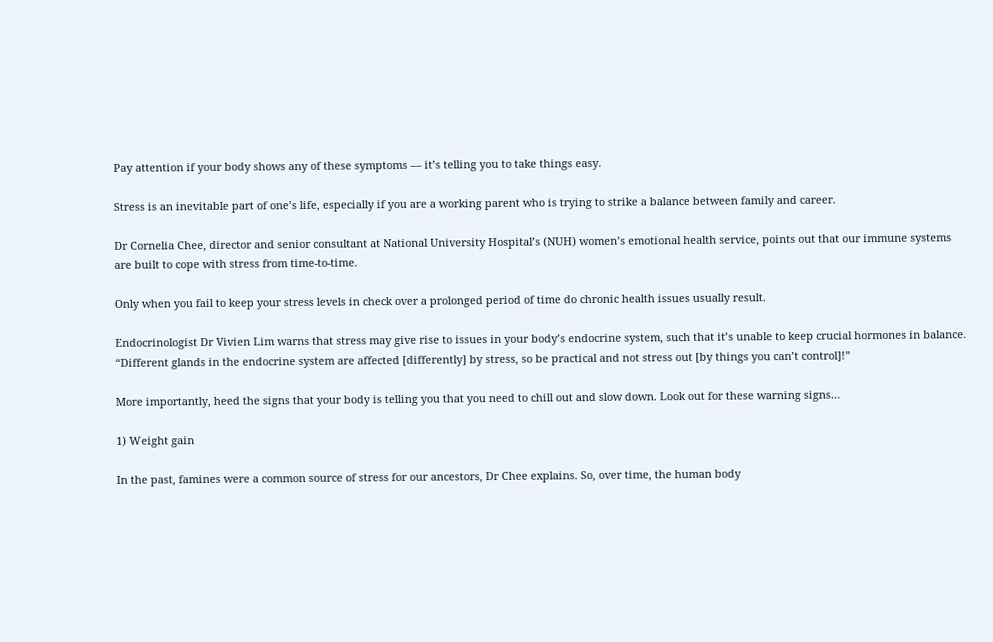Pay attention if your body shows any of these symptoms — it’s telling you to take things easy.

Stress is an inevitable part of one’s life, especially if you are a working parent who is trying to strike a balance between family and career.

Dr Cornelia Chee, director and senior consultant at National University Hospital’s (NUH) women’s emotional health service, points out that our immune systems are built to cope with stress from time-to-time.

Only when you fail to keep your stress levels in check over a prolonged period of time do chronic health issues usually result.

Endocrinologist Dr Vivien Lim warns that stress may give rise to issues in your body’s endocrine system, such that it’s unable to keep crucial hormones in balance. “Different glands in the endocrine system are affected [differently] by stress, so be practical and not stress out [by things you can’t control]!”

More importantly, heed the signs that your body is telling you that you need to chill out and slow down. Look out for these warning signs…

1) Weight gain

In the past, famines were a common source of stress for our ancestors, Dr Chee explains. So, over time, the human body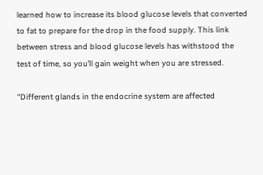learned how to increase its blood glucose levels that converted to fat to prepare for the drop in the food supply. This link between stress and blood glucose levels has withstood the test of time, so you’ll gain weight when you are stressed.

“Different glands in the endocrine system are affected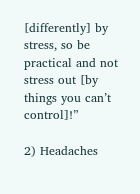[differently] by stress, so be practical and not stress out [by things you can’t control]!”

2) Headaches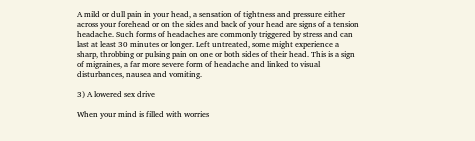A mild or dull pain in your head, a sensation of tightness and pressure either across your forehead or on the sides and back of your head are signs of a tension headache. Such forms of headaches are commonly triggered by stress and can last at least 30 minutes or longer. Left untreated, some might experience a sharp, throbbing or pulsing pain on one or both sides of their head. This is a sign of migraines, a far more severe form of headache and linked to visual disturbances, nausea and vomiting.

3) A lowered sex drive

When your mind is filled with worries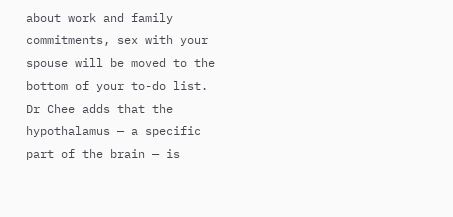about work and family commitments, sex with your spouse will be moved to the bottom of your to-do list. Dr Chee adds that the hypothalamus — a specific part of the brain — is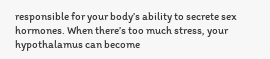responsible for your body’s ability to secrete sex hormones. When there’s too much stress, your hypothalamus can become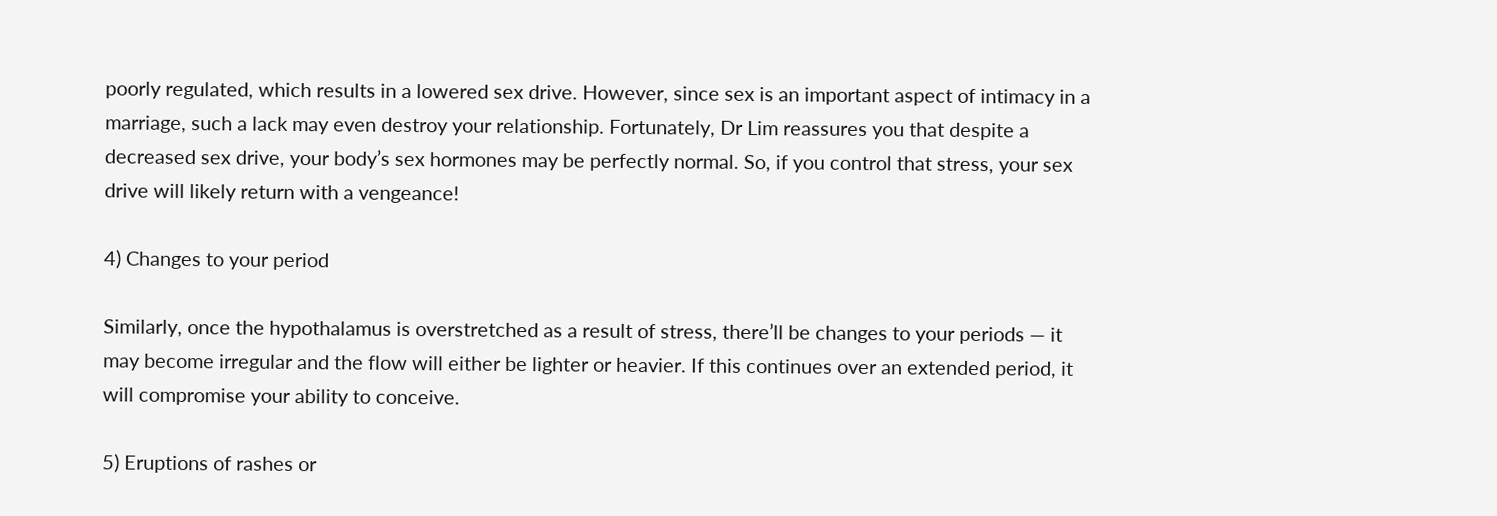poorly regulated, which results in a lowered sex drive. However, since sex is an important aspect of intimacy in a marriage, such a lack may even destroy your relationship. Fortunately, Dr Lim reassures you that despite a decreased sex drive, your body’s sex hormones may be perfectly normal. So, if you control that stress, your sex drive will likely return with a vengeance!

4) Changes to your period

Similarly, once the hypothalamus is overstretched as a result of stress, there’ll be changes to your periods — it may become irregular and the flow will either be lighter or heavier. If this continues over an extended period, it will compromise your ability to conceive.

5) Eruptions of rashes or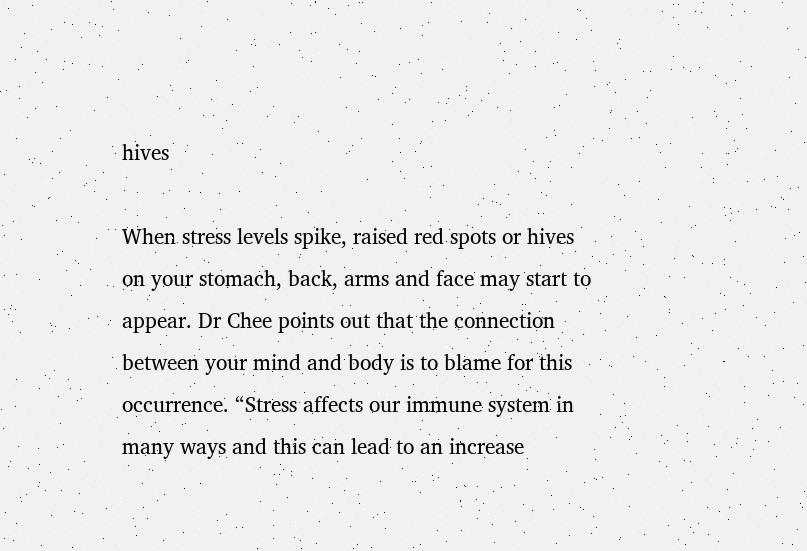hives

When stress levels spike, raised red spots or hives on your stomach, back, arms and face may start to appear. Dr Chee points out that the connection between your mind and body is to blame for this occurrence. “Stress affects our immune system in many ways and this can lead to an increase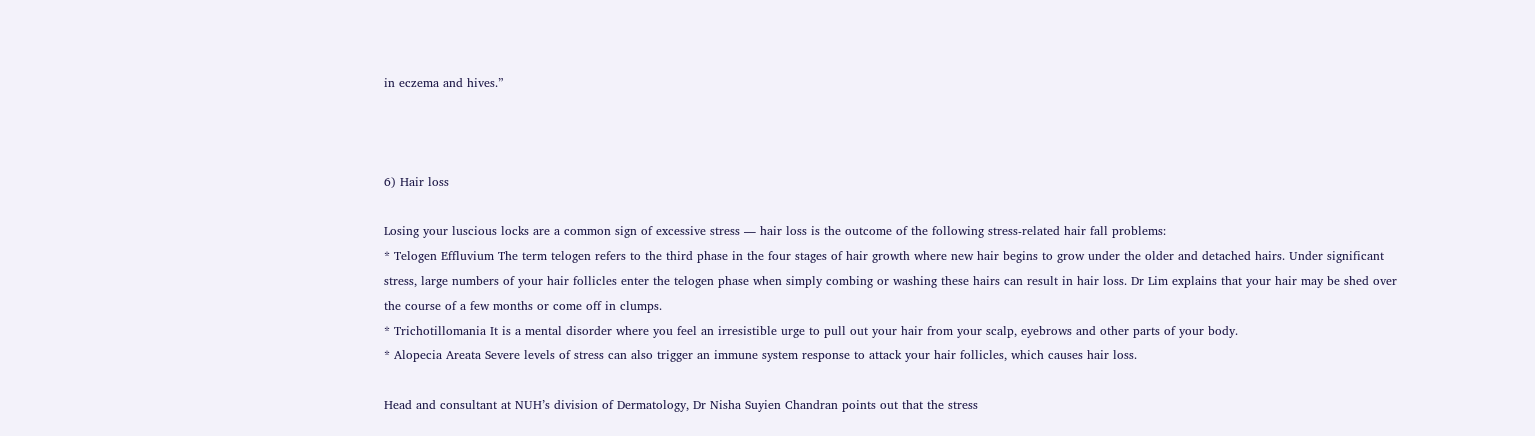in eczema and hives.”



6) Hair loss

Losing your luscious locks are a common sign of excessive stress ― hair loss is the outcome of the following stress-related hair fall problems:
* Telogen Effluvium The term telogen refers to the third phase in the four stages of hair growth where new hair begins to grow under the older and detached hairs. Under significant stress, large numbers of your hair follicles enter the telogen phase when simply combing or washing these hairs can result in hair loss. Dr Lim explains that your hair may be shed over the course of a few months or come off in clumps.
* Trichotillomania It is a mental disorder where you feel an irresistible urge to pull out your hair from your scalp, eyebrows and other parts of your body.
* Alopecia Areata Severe levels of stress can also trigger an immune system response to attack your hair follicles, which causes hair loss.

Head and consultant at NUH’s division of Dermatology, Dr Nisha Suyien Chandran points out that the stress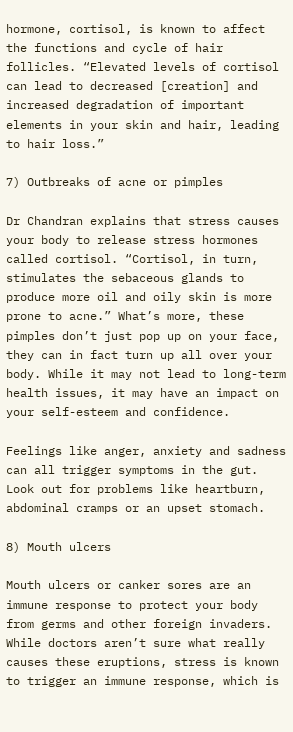hormone, cortisol, is known to affect the functions and cycle of hair follicles. “Elevated levels of cortisol can lead to decreased [creation] and increased degradation of important elements in your skin and hair, leading to hair loss.”

7) Outbreaks of acne or pimples

Dr Chandran explains that stress causes your body to release stress hormones called cortisol. “Cortisol, in turn, stimulates the sebaceous glands to produce more oil and oily skin is more prone to acne.” What’s more, these pimples don’t just pop up on your face, they can in fact turn up all over your body. While it may not lead to long-term health issues, it may have an impact on your self-esteem and confidence.

Feelings like anger, anxiety and sadness can all trigger symptoms in the gut. Look out for problems like heartburn, abdominal cramps or an upset stomach.

8) Mouth ulcers

Mouth ulcers or canker sores are an immune response to protect your body from germs and other foreign invaders. While doctors aren’t sure what really causes these eruptions, stress is known to trigger an immune response, which is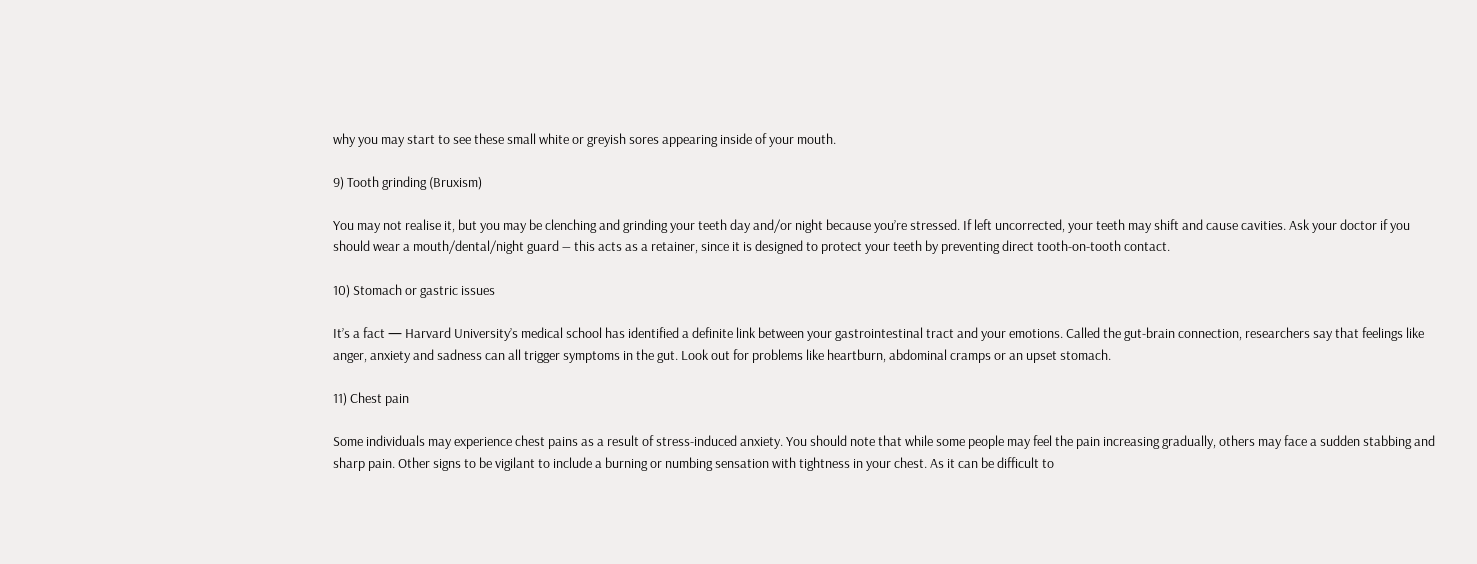why you may start to see these small white or greyish sores appearing inside of your mouth.

9) Tooth grinding (Bruxism)

You may not realise it, but you may be clenching and grinding your teeth day and/or night because you’re stressed. If left uncorrected, your teeth may shift and cause cavities. Ask your doctor if you should wear a mouth/dental/night guard ― this acts as a retainer, since it is designed to protect your teeth by preventing direct tooth-on-tooth contact.

10) Stomach or gastric issues

It’s a fact — Harvard University’s medical school has identified a definite link between your gastrointestinal tract and your emotions. Called the gut-brain connection, researchers say that feelings like anger, anxiety and sadness can all trigger symptoms in the gut. Look out for problems like heartburn, abdominal cramps or an upset stomach.

11) Chest pain

Some individuals may experience chest pains as a result of stress-induced anxiety. You should note that while some people may feel the pain increasing gradually, others may face a sudden stabbing and sharp pain. Other signs to be vigilant to include a burning or numbing sensation with tightness in your chest. As it can be difficult to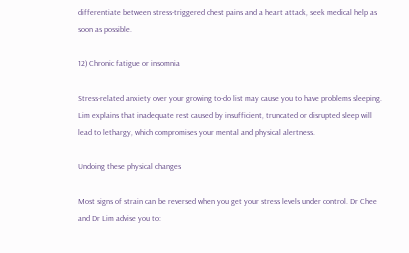differentiate between stress-triggered chest pains and a heart attack, seek medical help as soon as possible.

12) Chronic fatigue or insomnia

Stress-related anxiety over your growing to-do list may cause you to have problems sleeping. Lim explains that inadequate rest caused by insufficient, truncated or disrupted sleep will lead to lethargy, which compromises your mental and physical alertness.

Undoing these physical changes

Most signs of strain can be reversed when you get your stress levels under control. Dr Chee and Dr Lim advise you to: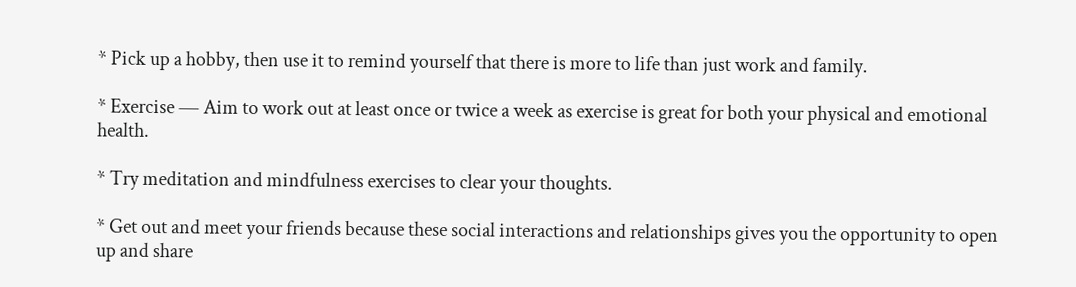* Pick up a hobby, then use it to remind yourself that there is more to life than just work and family.

* Exercise ― Aim to work out at least once or twice a week as exercise is great for both your physical and emotional health.

* Try meditation and mindfulness exercises to clear your thoughts.

* Get out and meet your friends because these social interactions and relationships gives you the opportunity to open up and share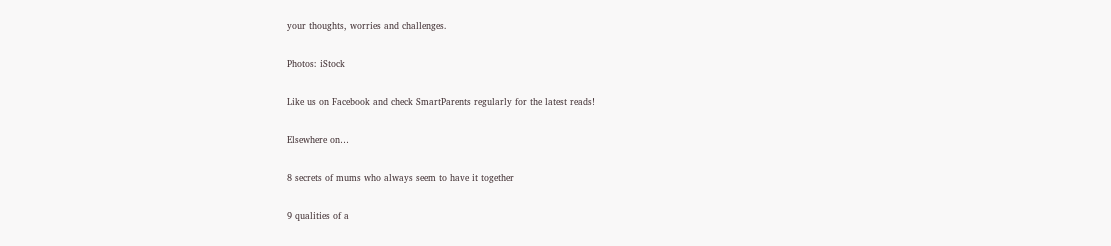your thoughts, worries and challenges.

Photos: iStock

Like us on Facebook and check SmartParents regularly for the latest reads!

Elsewhere on…

8 secrets of mums who always seem to have it together

9 qualities of a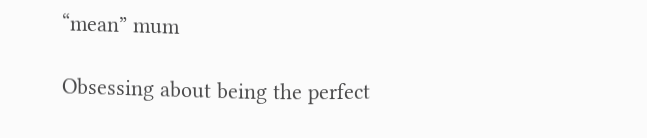“mean” mum

Obsessing about being the perfect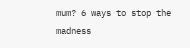mum? 6 ways to stop the madness